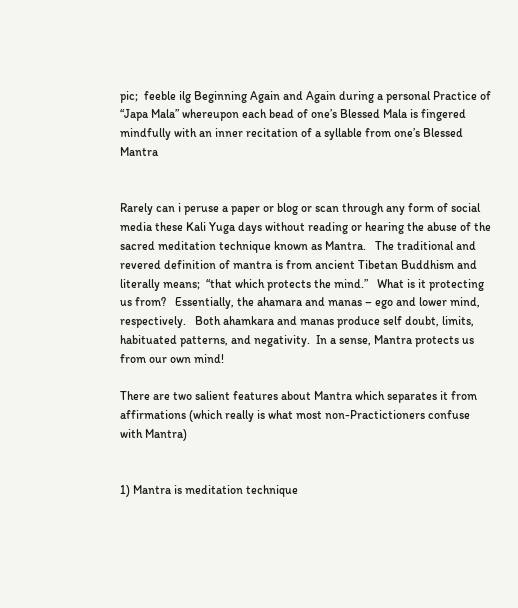pic;  feeble ilg Beginning Again and Again during a personal Practice of “Japa Mala” whereupon each bead of one’s Blessed Mala is fingered mindfully with an inner recitation of a syllable from one’s Blessed Mantra


Rarely can i peruse a paper or blog or scan through any form of social media these Kali Yuga days without reading or hearing the abuse of the sacred meditation technique known as Mantra.   The traditional and revered definition of mantra is from ancient Tibetan Buddhism and literally means;  “that which protects the mind.”   What is it protecting us from?   Essentially, the ahamara and manas – ego and lower mind, respectively.   Both ahamkara and manas produce self doubt, limits, habituated patterns, and negativity.  In a sense, Mantra protects us from our own mind!

There are two salient features about Mantra which separates it from affirmations (which really is what most non-Practictioners confuse with Mantra)


1) Mantra is meditation technique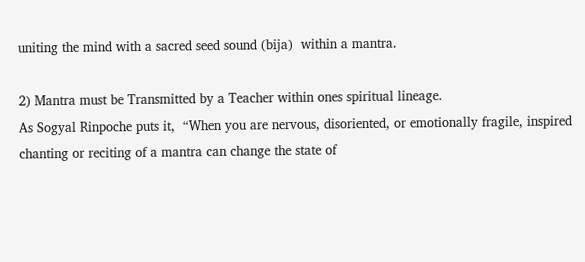uniting the mind with a sacred seed sound (bija)  within a mantra.

2) Mantra must be Transmitted by a Teacher within ones spiritual lineage.
As Sogyal Rinpoche puts it,  “When you are nervous, disoriented, or emotionally fragile, inspired chanting or reciting of a mantra can change the state of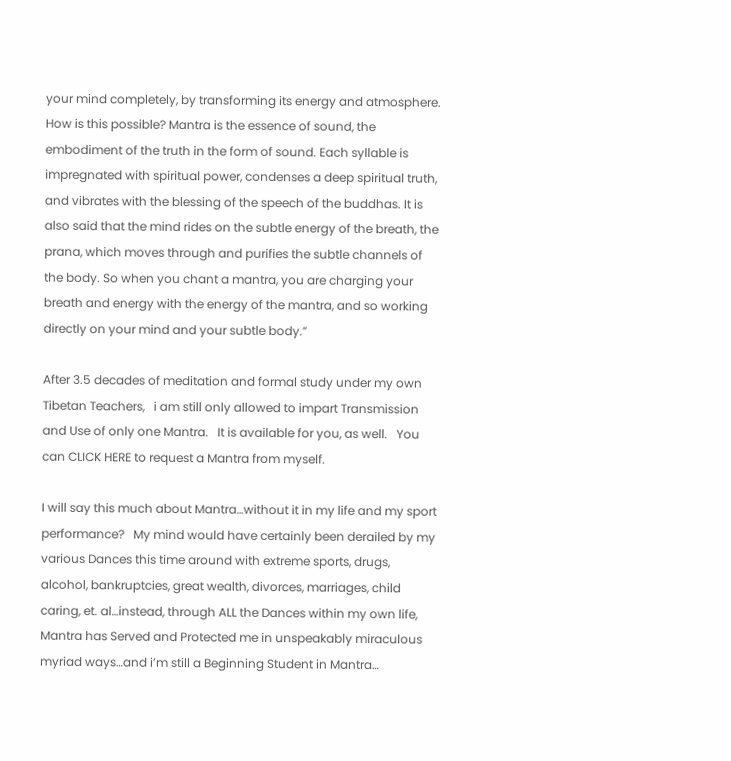your mind completely, by transforming its energy and atmosphere. How is this possible? Mantra is the essence of sound, the embodiment of the truth in the form of sound. Each syllable is impregnated with spiritual power, condenses a deep spiritual truth, and vibrates with the blessing of the speech of the buddhas. It is also said that the mind rides on the subtle energy of the breath, the prana, which moves through and purifies the subtle channels of the body. So when you chant a mantra, you are charging your breath and energy with the energy of the mantra, and so working directly on your mind and your subtle body.”

After 3.5 decades of meditation and formal study under my own Tibetan Teachers,   i am still only allowed to impart Transmission and Use of only one Mantra.   It is available for you, as well.   You can CLICK HERE to request a Mantra from myself.

I will say this much about Mantra…without it in my life and my sport performance?   My mind would have certainly been derailed by my various Dances this time around with extreme sports, drugs, alcohol, bankruptcies, great wealth, divorces, marriages, child caring, et. al…instead, through ALL the Dances within my own life,  Mantra has Served and Protected me in unspeakably miraculous myriad ways…and i’m still a Beginning Student in Mantra…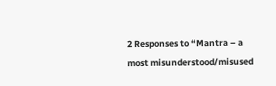2 Responses to “Mantra – a most misunderstood/misused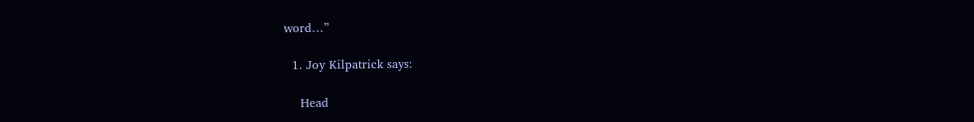word…”

  1. Joy Kilpatrick says:

    Head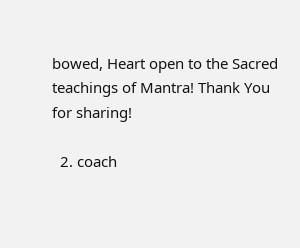bowed, Heart open to the Sacred teachings of Mantra! Thank You for sharing!

  2. coach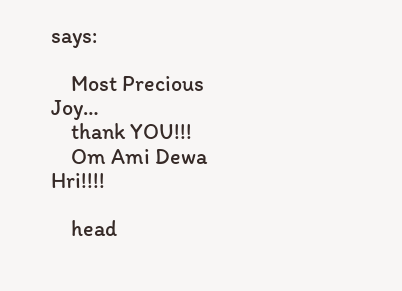says:

    Most Precious Joy…
    thank YOU!!!
    Om Ami Dewa Hri!!!!

    head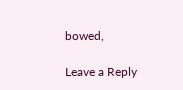bowed,

Leave a Reply